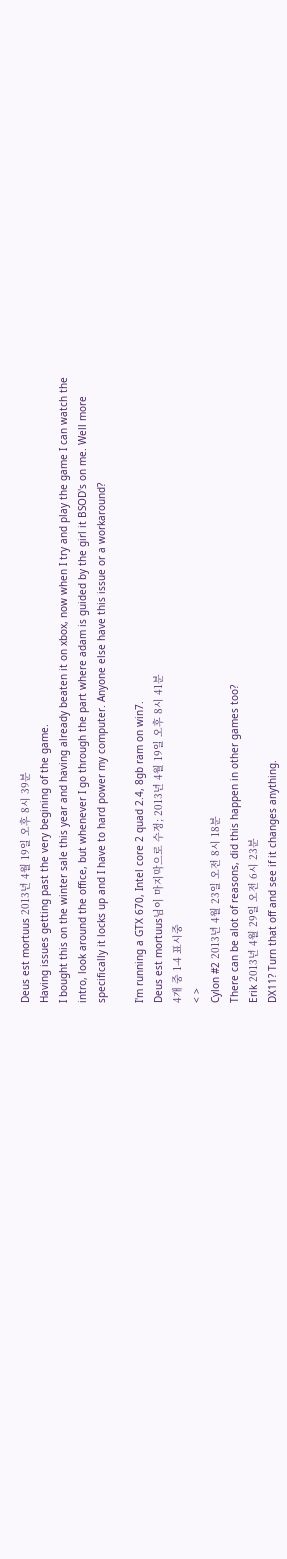Deus est mortuus 2013년 4월 19일 오후 8시 39분
Having issues getting past the very begining of the game.
I bought this on the winter sale this year and having already beaten it on xbox, now when I try and play the game I can watch the intro, look around the office, but whenever I go through the part where adam is guided by the girl it BSOD's on me. Well more specifically it locks up and I have to hard power my computer. Anyone else have this issue or a workaround?

I'm running a GTX 670, Intel core 2 quad 2.4, 8gb ram on win7.
Deus est mortuus님이 마지막으로 수정; 2013년 4월 19일 오후 8시 41분
4개 중 1-4 표시중
< >
Cylon #2 2013년 4월 23일 오전 8시 18분
There can be alot of reasons, did this happen in other games too?
Erik 2013년 4월 29일 오전 6시 23분
DX11? Turn that off and see if it changes anything.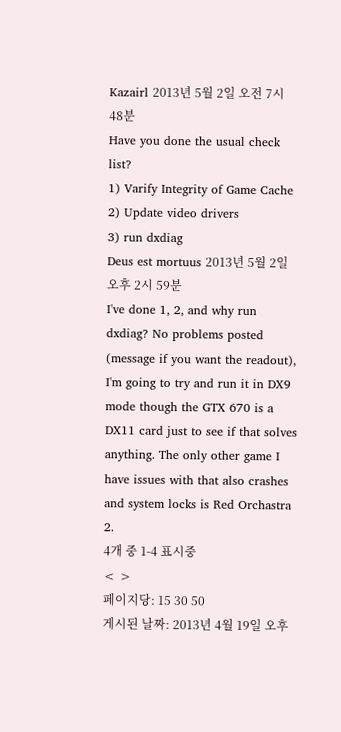Kazairl 2013년 5월 2일 오전 7시 48분
Have you done the usual check list?
1) Varify Integrity of Game Cache
2) Update video drivers
3) run dxdiag
Deus est mortuus 2013년 5월 2일 오후 2시 59분
I've done 1, 2, and why run dxdiag? No problems posted (message if you want the readout), I'm going to try and run it in DX9 mode though the GTX 670 is a DX11 card just to see if that solves anything. The only other game I have issues with that also crashes and system locks is Red Orchastra 2.
4개 중 1-4 표시중
< >
페이지당: 15 30 50
게시된 날짜: 2013년 4월 19일 오후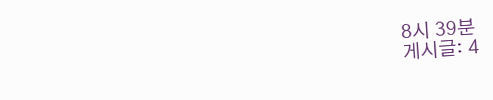8시 39분
게시글: 4